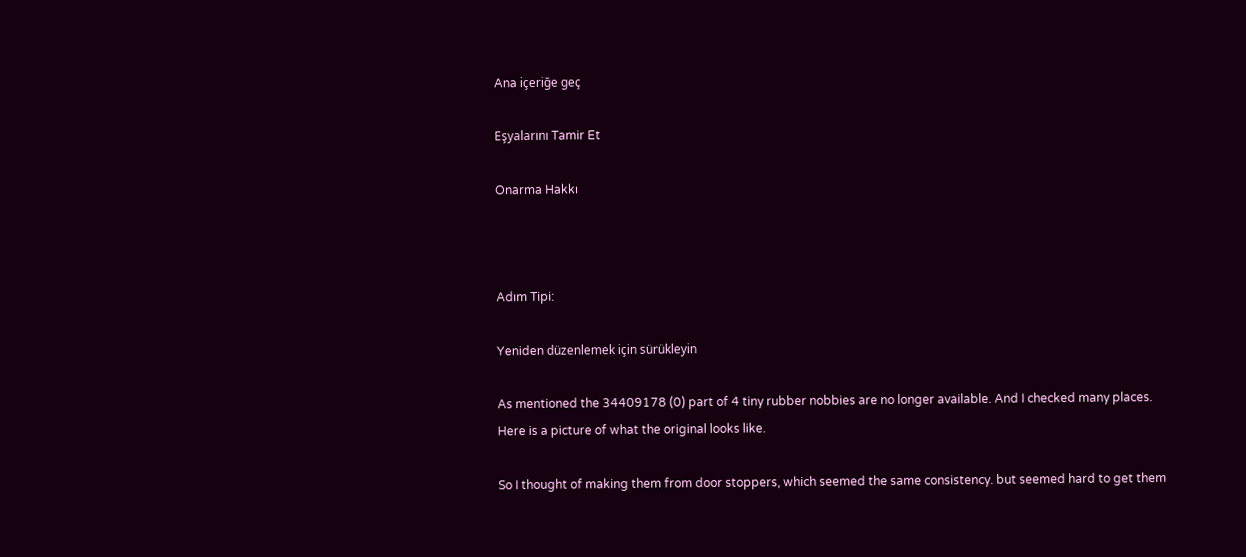Ana içeriğe geç

Eşyalarını Tamir Et

Onarma Hakkı



Adım Tipi:

Yeniden düzenlemek için sürükleyin

As mentioned the 34409178 (0) part of 4 tiny rubber nobbies are no longer available. And I checked many places. Here is a picture of what the original looks like.

So I thought of making them from door stoppers, which seemed the same consistency. but seemed hard to get them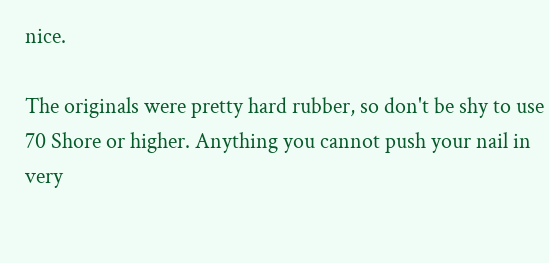nice.

The originals were pretty hard rubber, so don't be shy to use 70 Shore or higher. Anything you cannot push your nail in very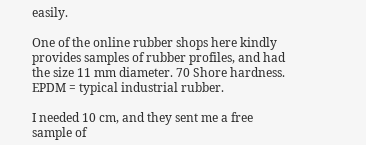easily.

One of the online rubber shops here kindly provides samples of rubber profiles, and had the size 11 mm diameter. 70 Shore hardness. EPDM = typical industrial rubber.

I needed 10 cm, and they sent me a free sample of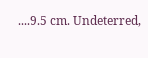....9.5 cm. Undeterred,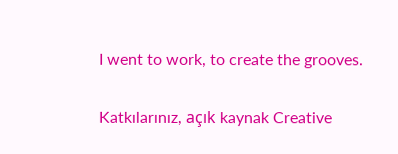I went to work, to create the grooves.

Katkılarınız, açık kaynak Creative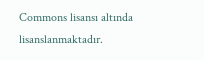Commons lisansı altında lisanslanmaktadır.